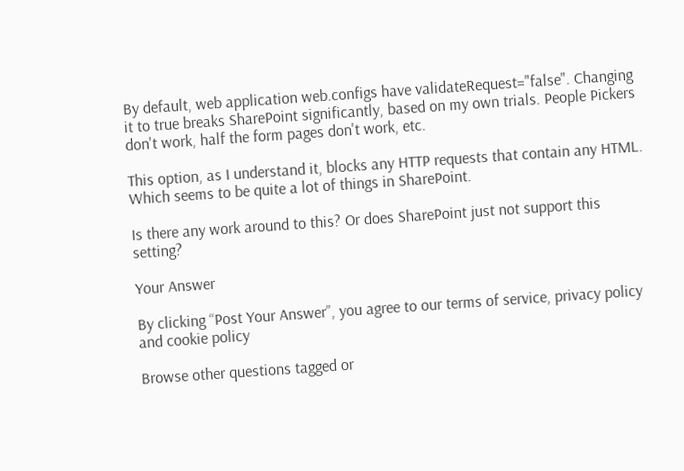By default, web application web.configs have validateRequest="false". Changing it to true breaks SharePoint significantly, based on my own trials. People Pickers don't work, half the form pages don't work, etc.

This option, as I understand it, blocks any HTTP requests that contain any HTML. Which seems to be quite a lot of things in SharePoint.

Is there any work around to this? Or does SharePoint just not support this setting?

Your Answer

By clicking “Post Your Answer”, you agree to our terms of service, privacy policy and cookie policy

Browse other questions tagged or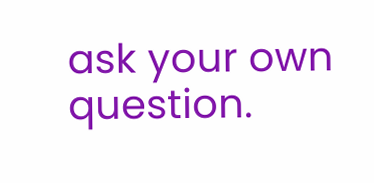ask your own question.